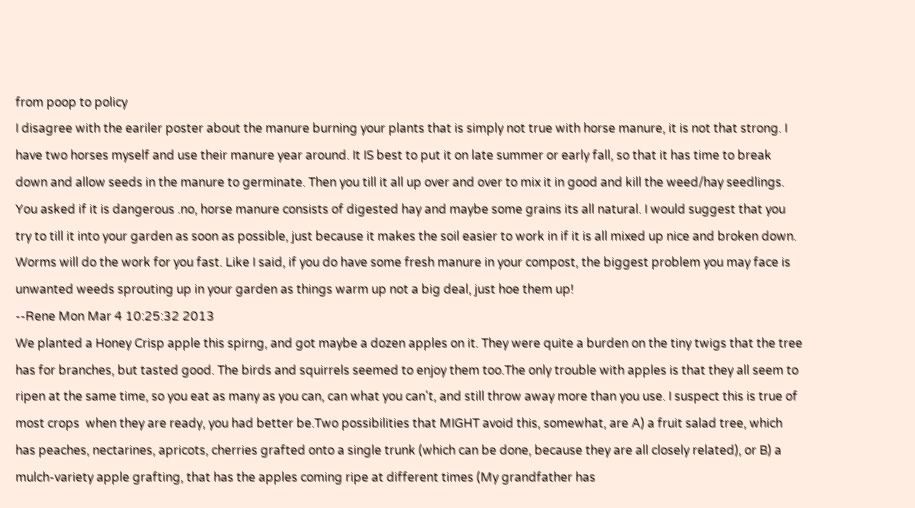from poop to policy
I disagree with the eariler poster about the manure burning your plants that is simply not true with horse manure, it is not that strong. I have two horses myself and use their manure year around. It IS best to put it on late summer or early fall, so that it has time to break down and allow seeds in the manure to germinate. Then you till it all up over and over to mix it in good and kill the weed/hay seedlings. You asked if it is dangerous .no, horse manure consists of digested hay and maybe some grains its all natural. I would suggest that you try to till it into your garden as soon as possible, just because it makes the soil easier to work in if it is all mixed up nice and broken down. Worms will do the work for you fast. Like I said, if you do have some fresh manure in your compost, the biggest problem you may face is unwanted weeds sprouting up in your garden as things warm up not a big deal, just hoe them up!
--Rene Mon Mar 4 10:25:32 2013
We planted a Honey Crisp apple this spirng, and got maybe a dozen apples on it. They were quite a burden on the tiny twigs that the tree has for branches, but tasted good. The birds and squirrels seemed to enjoy them too.The only trouble with apples is that they all seem to ripen at the same time, so you eat as many as you can, can what you can't, and still throw away more than you use. I suspect this is true of most crops  when they are ready, you had better be.Two possibilities that MIGHT avoid this, somewhat, are A) a fruit salad tree, which has peaches, nectarines, apricots, cherries grafted onto a single trunk (which can be done, because they are all closely related), or B) a mulch-variety apple grafting, that has the apples coming ripe at different times (My grandfather has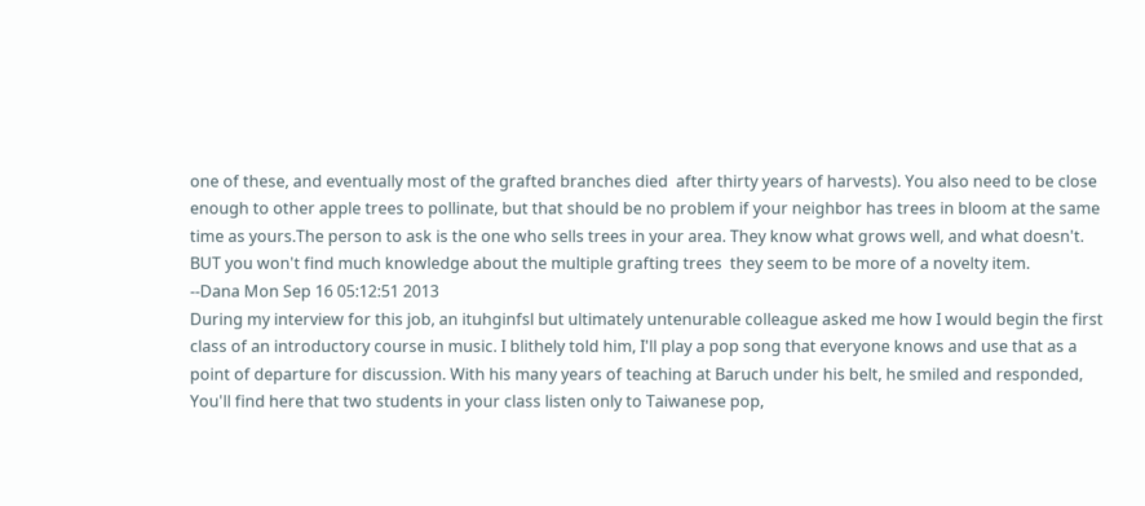one of these, and eventually most of the grafted branches died  after thirty years of harvests). You also need to be close enough to other apple trees to pollinate, but that should be no problem if your neighbor has trees in bloom at the same time as yours.The person to ask is the one who sells trees in your area. They know what grows well, and what doesn't. BUT you won't find much knowledge about the multiple grafting trees  they seem to be more of a novelty item.
--Dana Mon Sep 16 05:12:51 2013
During my interview for this job, an ituhginfsl but ultimately untenurable colleague asked me how I would begin the first class of an introductory course in music. I blithely told him, I'll play a pop song that everyone knows and use that as a point of departure for discussion. With his many years of teaching at Baruch under his belt, he smiled and responded, You'll find here that two students in your class listen only to Taiwanese pop,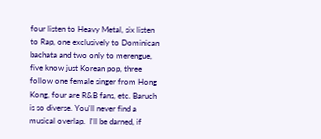four listen to Heavy Metal, six listen to Rap, one exclusively to Dominican bachata and two only to merengue, five know just Korean pop, three follow one female singer from Hong Kong, four are R&B fans, etc. Baruch is so diverse. You'll never find a musical overlap.  I'll be darned, if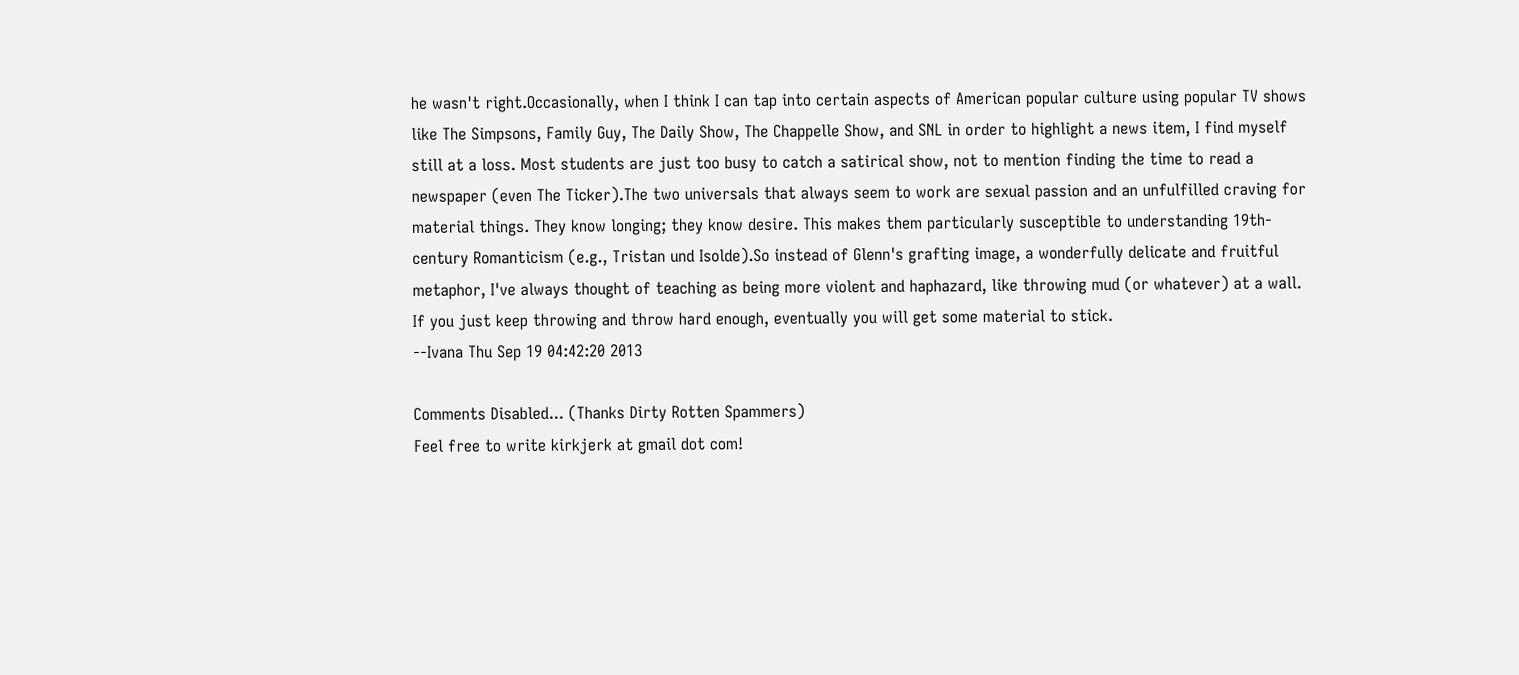he wasn't right.Occasionally, when I think I can tap into certain aspects of American popular culture using popular TV shows like The Simpsons, Family Guy, The Daily Show, The Chappelle Show, and SNL in order to highlight a news item, I find myself still at a loss. Most students are just too busy to catch a satirical show, not to mention finding the time to read a newspaper (even The Ticker).The two universals that always seem to work are sexual passion and an unfulfilled craving for material things. They know longing; they know desire. This makes them particularly susceptible to understanding 19th-century Romanticism (e.g., Tristan und Isolde).So instead of Glenn's grafting image, a wonderfully delicate and fruitful metaphor, I've always thought of teaching as being more violent and haphazard, like throwing mud (or whatever) at a wall. If you just keep throwing and throw hard enough, eventually you will get some material to stick.
--Ivana Thu Sep 19 04:42:20 2013

Comments Disabled... (Thanks Dirty Rotten Spammers)
Feel free to write kirkjerk at gmail dot com!